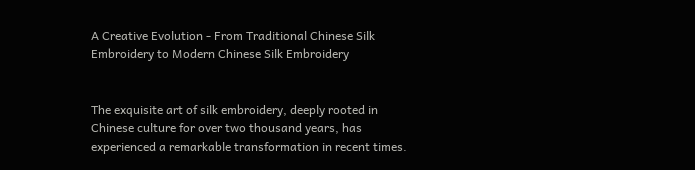A Creative Evolution - From Traditional Chinese Silk Embroidery to Modern Chinese Silk Embroidery


The exquisite art of silk embroidery, deeply rooted in Chinese culture for over two thousand years, has experienced a remarkable transformation in recent times.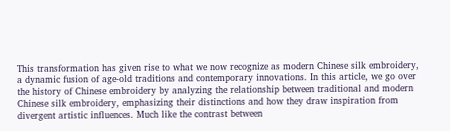This transformation has given rise to what we now recognize as modern Chinese silk embroidery, a dynamic fusion of age-old traditions and contemporary innovations. In this article, we go over the history of Chinese embroidery by analyzing the relationship between traditional and modern Chinese silk embroidery, emphasizing their distinctions and how they draw inspiration from divergent artistic influences. Much like the contrast between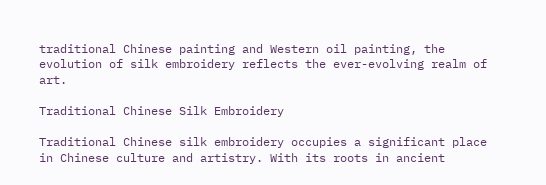traditional Chinese painting and Western oil painting, the evolution of silk embroidery reflects the ever-evolving realm of art.

Traditional Chinese Silk Embroidery

Traditional Chinese silk embroidery occupies a significant place in Chinese culture and artistry. With its roots in ancient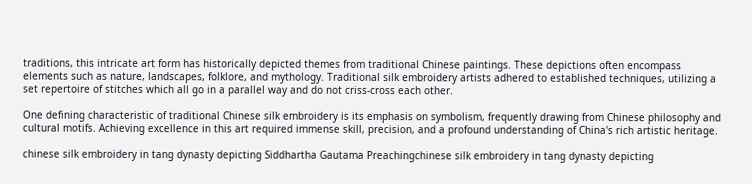traditions, this intricate art form has historically depicted themes from traditional Chinese paintings. These depictions often encompass elements such as nature, landscapes, folklore, and mythology. Traditional silk embroidery artists adhered to established techniques, utilizing a set repertoire of stitches which all go in a parallel way and do not criss-cross each other.

One defining characteristic of traditional Chinese silk embroidery is its emphasis on symbolism, frequently drawing from Chinese philosophy and cultural motifs. Achieving excellence in this art required immense skill, precision, and a profound understanding of China's rich artistic heritage.

chinese silk embroidery in tang dynasty depicting Siddhartha Gautama Preachingchinese silk embroidery in tang dynasty depicting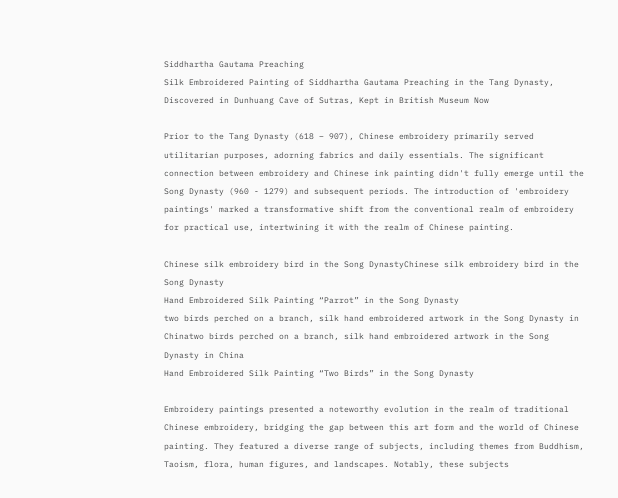Siddhartha Gautama Preaching
Silk Embroidered Painting of Siddhartha Gautama Preaching in the Tang Dynasty, Discovered in Dunhuang Cave of Sutras, Kept in British Museum Now

Prior to the Tang Dynasty (618 – 907), Chinese embroidery primarily served utilitarian purposes, adorning fabrics and daily essentials. The significant connection between embroidery and Chinese ink painting didn't fully emerge until the Song Dynasty (960 - 1279) and subsequent periods. The introduction of 'embroidery paintings' marked a transformative shift from the conventional realm of embroidery for practical use, intertwining it with the realm of Chinese painting.

Chinese silk embroidery bird in the Song DynastyChinese silk embroidery bird in the Song Dynasty
Hand Embroidered Silk Painting “Parrot” in the Song Dynasty
two birds perched on a branch, silk hand embroidered artwork in the Song Dynasty in Chinatwo birds perched on a branch, silk hand embroidered artwork in the Song Dynasty in China
Hand Embroidered Silk Painting “Two Birds” in the Song Dynasty

Embroidery paintings presented a noteworthy evolution in the realm of traditional Chinese embroidery, bridging the gap between this art form and the world of Chinese painting. They featured a diverse range of subjects, including themes from Buddhism, Taoism, flora, human figures, and landscapes. Notably, these subjects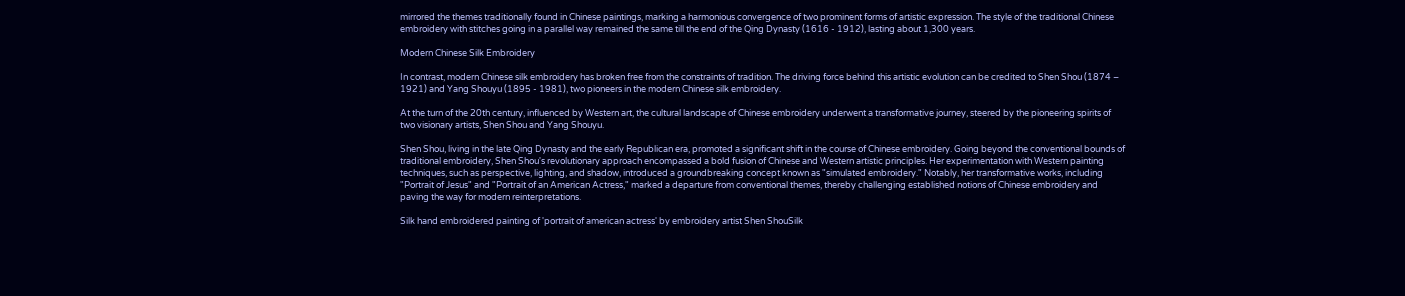mirrored the themes traditionally found in Chinese paintings, marking a harmonious convergence of two prominent forms of artistic expression. The style of the traditional Chinese embroidery with stitches going in a parallel way remained the same till the end of the Qing Dynasty (1616 - 1912), lasting about 1,300 years.

Modern Chinese Silk Embroidery

In contrast, modern Chinese silk embroidery has broken free from the constraints of tradition. The driving force behind this artistic evolution can be credited to Shen Shou (1874 – 1921) and Yang Shouyu (1895 - 1981), two pioneers in the modern Chinese silk embroidery.

At the turn of the 20th century, influenced by Western art, the cultural landscape of Chinese embroidery underwent a transformative journey, steered by the pioneering spirits of two visionary artists, Shen Shou and Yang Shouyu.

Shen Shou, living in the late Qing Dynasty and the early Republican era, promoted a significant shift in the course of Chinese embroidery. Going beyond the conventional bounds of traditional embroidery, Shen Shou's revolutionary approach encompassed a bold fusion of Chinese and Western artistic principles. Her experimentation with Western painting techniques, such as perspective, lighting, and shadow, introduced a groundbreaking concept known as "simulated embroidery." Notably, her transformative works, including "Portrait of Jesus" and "Portrait of an American Actress," marked a departure from conventional themes, thereby challenging established notions of Chinese embroidery and paving the way for modern reinterpretations.

Silk hand embroidered painting of 'portrait of american actress' by embroidery artist Shen ShouSilk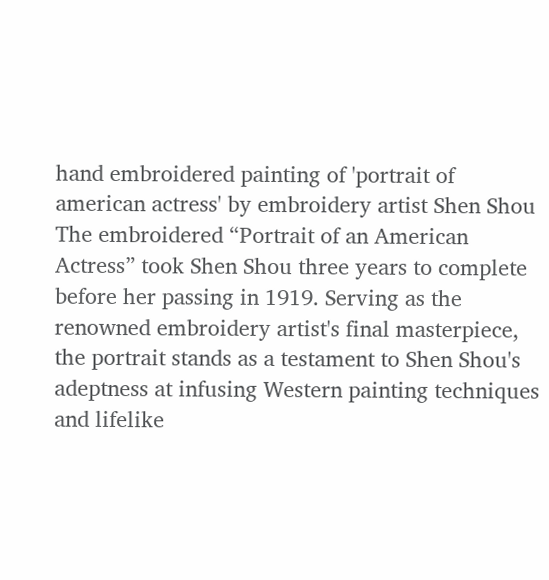hand embroidered painting of 'portrait of american actress' by embroidery artist Shen Shou
The embroidered “Portrait of an American Actress” took Shen Shou three years to complete before her passing in 1919. Serving as the renowned embroidery artist's final masterpiece, the portrait stands as a testament to Shen Shou's adeptness at infusing Western painting techniques and lifelike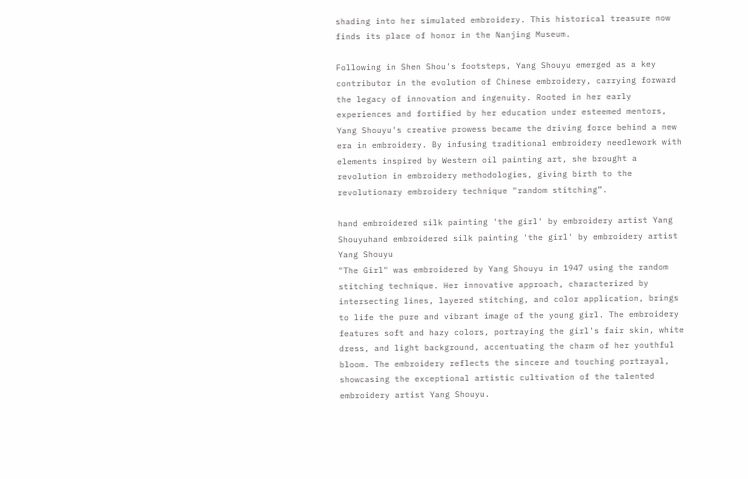shading into her simulated embroidery. This historical treasure now finds its place of honor in the Nanjing Museum.

Following in Shen Shou's footsteps, Yang Shouyu emerged as a key contributor in the evolution of Chinese embroidery, carrying forward the legacy of innovation and ingenuity. Rooted in her early experiences and fortified by her education under esteemed mentors, Yang Shouyu's creative prowess became the driving force behind a new era in embroidery. By infusing traditional embroidery needlework with elements inspired by Western oil painting art, she brought a revolution in embroidery methodologies, giving birth to the revolutionary embroidery technique "random stitching”.

hand embroidered silk painting 'the girl' by embroidery artist Yang Shouyuhand embroidered silk painting 'the girl' by embroidery artist Yang Shouyu
"The Girl" was embroidered by Yang Shouyu in 1947 using the random stitching technique. Her innovative approach, characterized by intersecting lines, layered stitching, and color application, brings to life the pure and vibrant image of the young girl. The embroidery features soft and hazy colors, portraying the girl's fair skin, white dress, and light background, accentuating the charm of her youthful bloom. The embroidery reflects the sincere and touching portrayal, showcasing the exceptional artistic cultivation of the talented embroidery artist Yang Shouyu.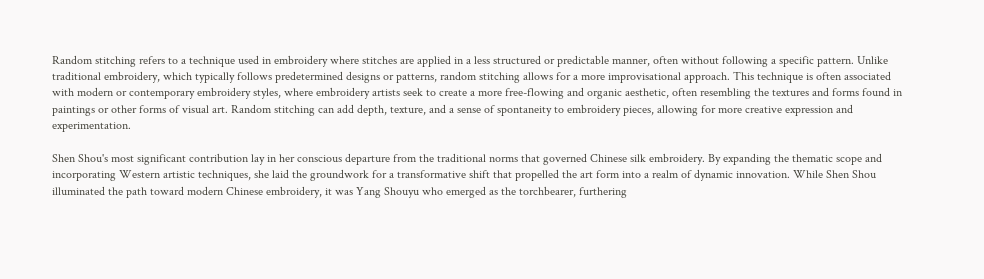Random stitching refers to a technique used in embroidery where stitches are applied in a less structured or predictable manner, often without following a specific pattern. Unlike traditional embroidery, which typically follows predetermined designs or patterns, random stitching allows for a more improvisational approach. This technique is often associated with modern or contemporary embroidery styles, where embroidery artists seek to create a more free-flowing and organic aesthetic, often resembling the textures and forms found in paintings or other forms of visual art. Random stitching can add depth, texture, and a sense of spontaneity to embroidery pieces, allowing for more creative expression and experimentation.

Shen Shou's most significant contribution lay in her conscious departure from the traditional norms that governed Chinese silk embroidery. By expanding the thematic scope and incorporating Western artistic techniques, she laid the groundwork for a transformative shift that propelled the art form into a realm of dynamic innovation. While Shen Shou illuminated the path toward modern Chinese embroidery, it was Yang Shouyu who emerged as the torchbearer, furthering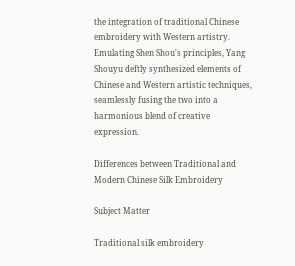the integration of traditional Chinese embroidery with Western artistry. Emulating Shen Shou's principles, Yang Shouyu deftly synthesized elements of Chinese and Western artistic techniques, seamlessly fusing the two into a harmonious blend of creative expression.

Differences between Traditional and Modern Chinese Silk Embroidery

Subject Matter

Traditional silk embroidery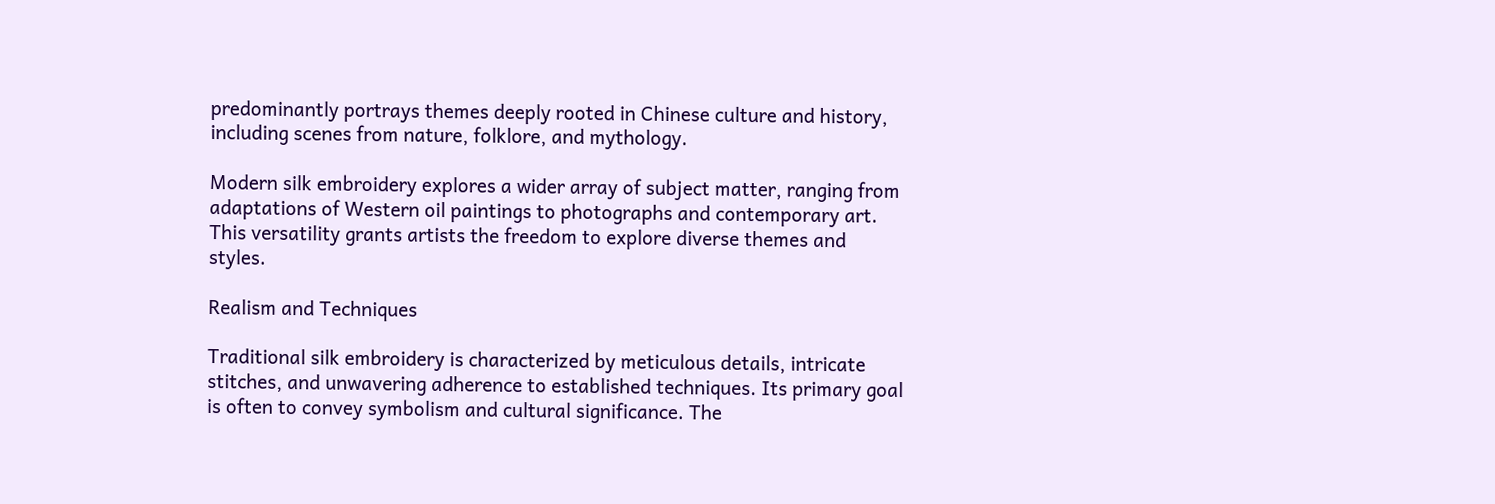predominantly portrays themes deeply rooted in Chinese culture and history, including scenes from nature, folklore, and mythology.

Modern silk embroidery explores a wider array of subject matter, ranging from adaptations of Western oil paintings to photographs and contemporary art. This versatility grants artists the freedom to explore diverse themes and styles.

Realism and Techniques

Traditional silk embroidery is characterized by meticulous details, intricate stitches, and unwavering adherence to established techniques. Its primary goal is often to convey symbolism and cultural significance. The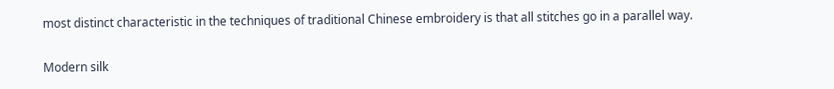most distinct characteristic in the techniques of traditional Chinese embroidery is that all stitches go in a parallel way.

Modern silk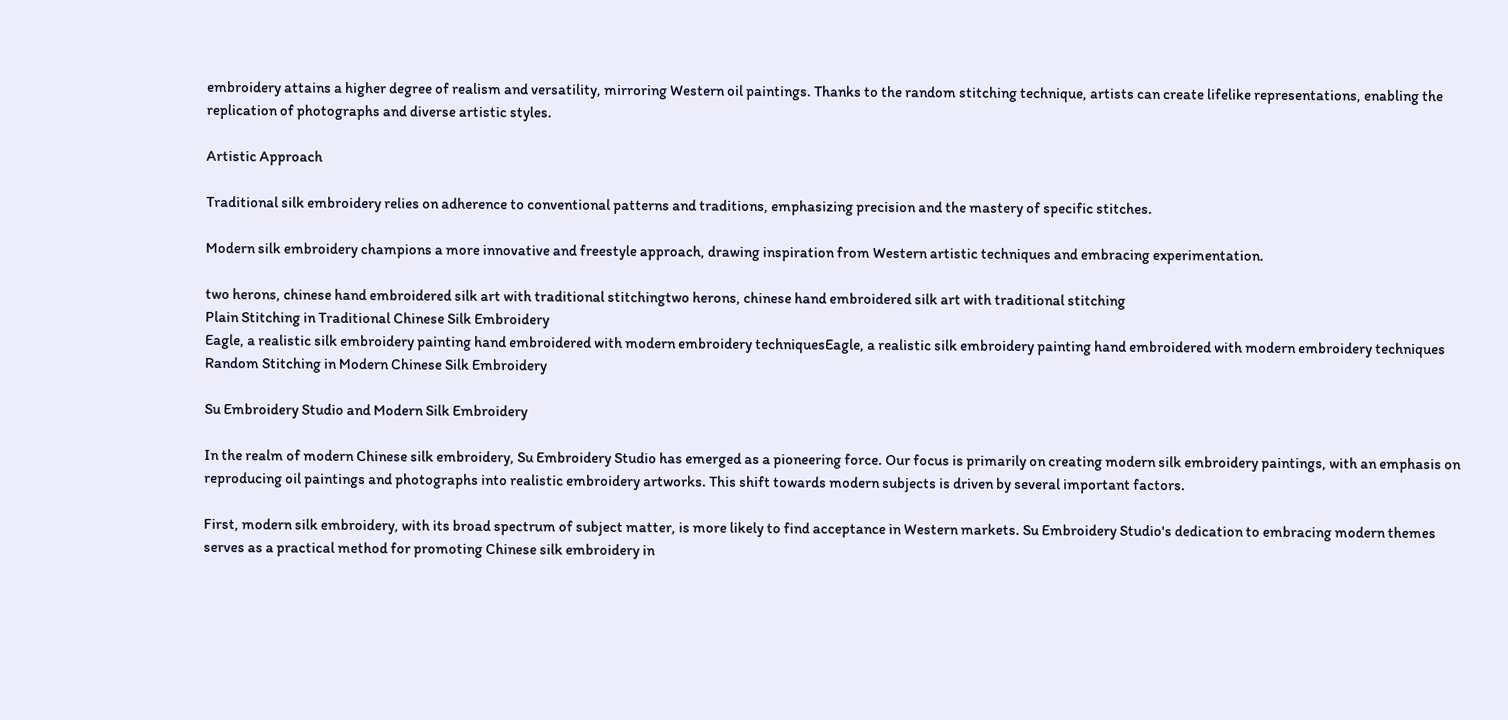embroidery attains a higher degree of realism and versatility, mirroring Western oil paintings. Thanks to the random stitching technique, artists can create lifelike representations, enabling the replication of photographs and diverse artistic styles.

Artistic Approach

Traditional silk embroidery relies on adherence to conventional patterns and traditions, emphasizing precision and the mastery of specific stitches.

Modern silk embroidery champions a more innovative and freestyle approach, drawing inspiration from Western artistic techniques and embracing experimentation.

two herons, chinese hand embroidered silk art with traditional stitchingtwo herons, chinese hand embroidered silk art with traditional stitching
Plain Stitching in Traditional Chinese Silk Embroidery
Eagle, a realistic silk embroidery painting hand embroidered with modern embroidery techniquesEagle, a realistic silk embroidery painting hand embroidered with modern embroidery techniques
Random Stitching in Modern Chinese Silk Embroidery

Su Embroidery Studio and Modern Silk Embroidery

In the realm of modern Chinese silk embroidery, Su Embroidery Studio has emerged as a pioneering force. Our focus is primarily on creating modern silk embroidery paintings, with an emphasis on reproducing oil paintings and photographs into realistic embroidery artworks. This shift towards modern subjects is driven by several important factors.

First, modern silk embroidery, with its broad spectrum of subject matter, is more likely to find acceptance in Western markets. Su Embroidery Studio's dedication to embracing modern themes serves as a practical method for promoting Chinese silk embroidery in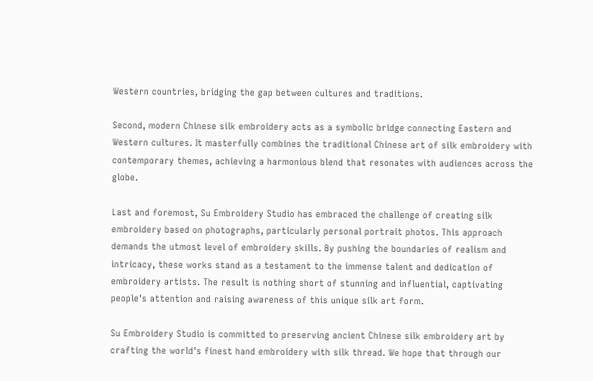Western countries, bridging the gap between cultures and traditions.

Second, modern Chinese silk embroidery acts as a symbolic bridge connecting Eastern and Western cultures. It masterfully combines the traditional Chinese art of silk embroidery with contemporary themes, achieving a harmonious blend that resonates with audiences across the globe.

Last and foremost, Su Embroidery Studio has embraced the challenge of creating silk embroidery based on photographs, particularly personal portrait photos. This approach demands the utmost level of embroidery skills. By pushing the boundaries of realism and intricacy, these works stand as a testament to the immense talent and dedication of embroidery artists. The result is nothing short of stunning and influential, captivating people's attention and raising awareness of this unique silk art form.

Su Embroidery Studio is committed to preserving ancient Chinese silk embroidery art by crafting the world's finest hand embroidery with silk thread. We hope that through our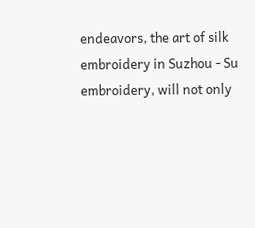endeavors, the art of silk embroidery in Suzhou - Su embroidery, will not only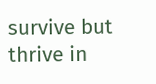survive but thrive in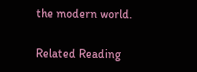the modern world.

Related Reading